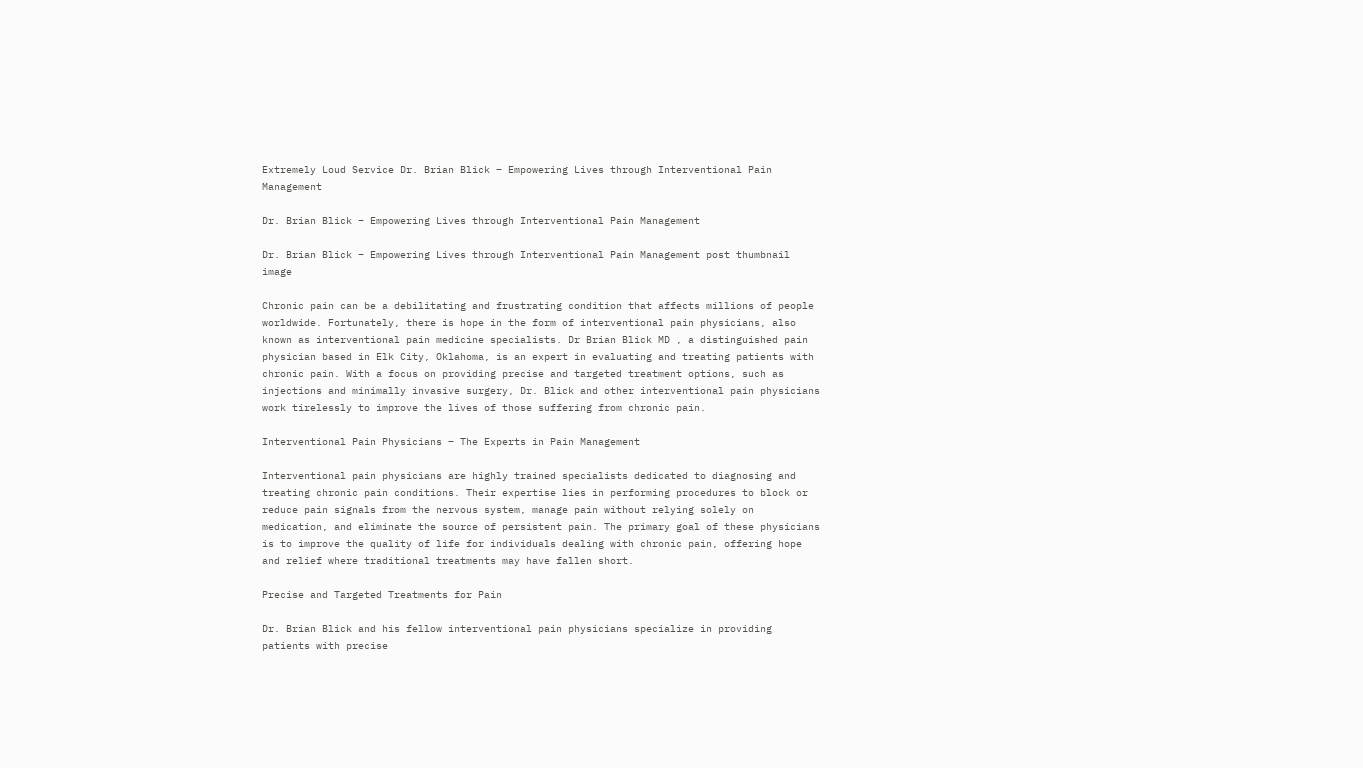Extremely Loud Service Dr. Brian Blick – Empowering Lives through Interventional Pain Management

Dr. Brian Blick – Empowering Lives through Interventional Pain Management

Dr. Brian Blick – Empowering Lives through Interventional Pain Management post thumbnail image

Chronic pain can be a debilitating and frustrating condition that affects millions of people worldwide. Fortunately, there is hope in the form of interventional pain physicians, also known as interventional pain medicine specialists. Dr Brian Blick MD , a distinguished pain physician based in Elk City, Oklahoma, is an expert in evaluating and treating patients with chronic pain. With a focus on providing precise and targeted treatment options, such as injections and minimally invasive surgery, Dr. Blick and other interventional pain physicians work tirelessly to improve the lives of those suffering from chronic pain.

Interventional Pain Physicians – The Experts in Pain Management

Interventional pain physicians are highly trained specialists dedicated to diagnosing and treating chronic pain conditions. Their expertise lies in performing procedures to block or reduce pain signals from the nervous system, manage pain without relying solely on medication, and eliminate the source of persistent pain. The primary goal of these physicians is to improve the quality of life for individuals dealing with chronic pain, offering hope and relief where traditional treatments may have fallen short.

Precise and Targeted Treatments for Pain

Dr. Brian Blick and his fellow interventional pain physicians specialize in providing patients with precise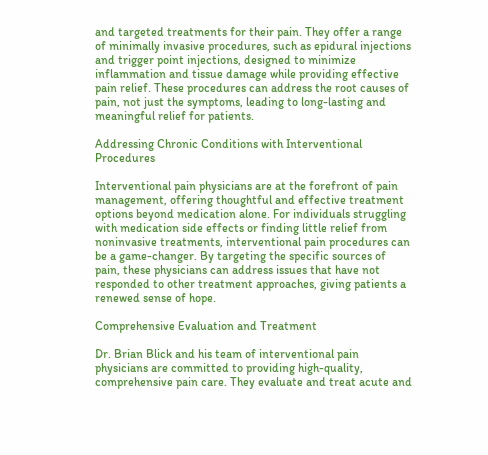and targeted treatments for their pain. They offer a range of minimally invasive procedures, such as epidural injections and trigger point injections, designed to minimize inflammation and tissue damage while providing effective pain relief. These procedures can address the root causes of pain, not just the symptoms, leading to long-lasting and meaningful relief for patients.

Addressing Chronic Conditions with Interventional Procedures

Interventional pain physicians are at the forefront of pain management, offering thoughtful and effective treatment options beyond medication alone. For individuals struggling with medication side effects or finding little relief from noninvasive treatments, interventional pain procedures can be a game-changer. By targeting the specific sources of pain, these physicians can address issues that have not responded to other treatment approaches, giving patients a renewed sense of hope.

Comprehensive Evaluation and Treatment

Dr. Brian Blick and his team of interventional pain physicians are committed to providing high-quality, comprehensive pain care. They evaluate and treat acute and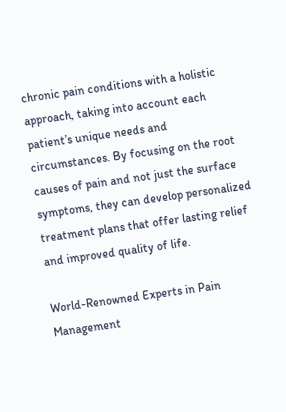chronic pain conditions with a holistic approach, taking into account each patient’s unique needs and circumstances. By focusing on the root causes of pain and not just the surface symptoms, they can develop personalized treatment plans that offer lasting relief and improved quality of life.

World-Renowned Experts in Pain Management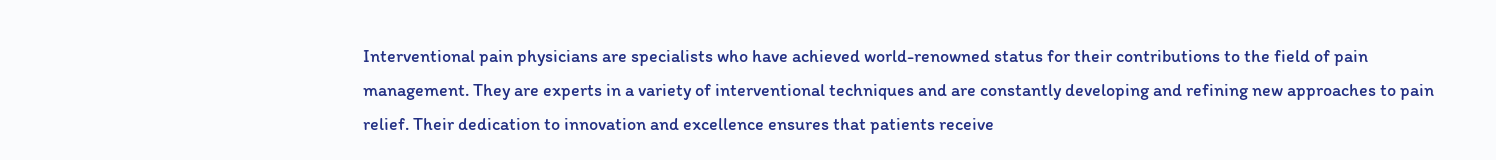Interventional pain physicians are specialists who have achieved world-renowned status for their contributions to the field of pain management. They are experts in a variety of interventional techniques and are constantly developing and refining new approaches to pain relief. Their dedication to innovation and excellence ensures that patients receive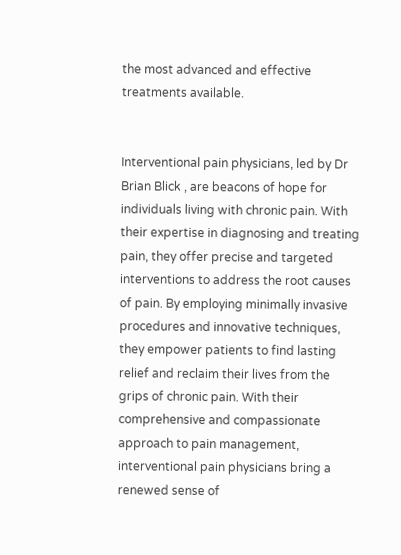the most advanced and effective treatments available.


Interventional pain physicians, led by Dr Brian Blick , are beacons of hope for individuals living with chronic pain. With their expertise in diagnosing and treating pain, they offer precise and targeted interventions to address the root causes of pain. By employing minimally invasive procedures and innovative techniques, they empower patients to find lasting relief and reclaim their lives from the grips of chronic pain. With their comprehensive and compassionate approach to pain management, interventional pain physicians bring a renewed sense of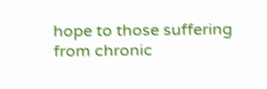hope to those suffering from chronic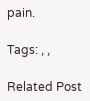pain.

Tags: , ,

Related Post